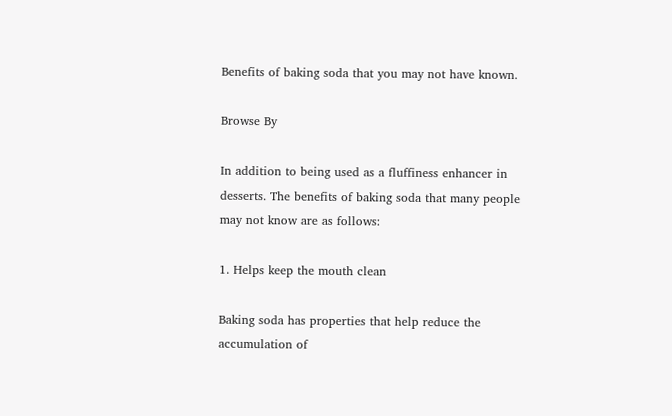Benefits of baking soda that you may not have known.

Browse By

In addition to being used as a fluffiness enhancer in desserts. The benefits of baking soda that many people may not know are as follows:

1. Helps keep the mouth clean

Baking soda has properties that help reduce the accumulation of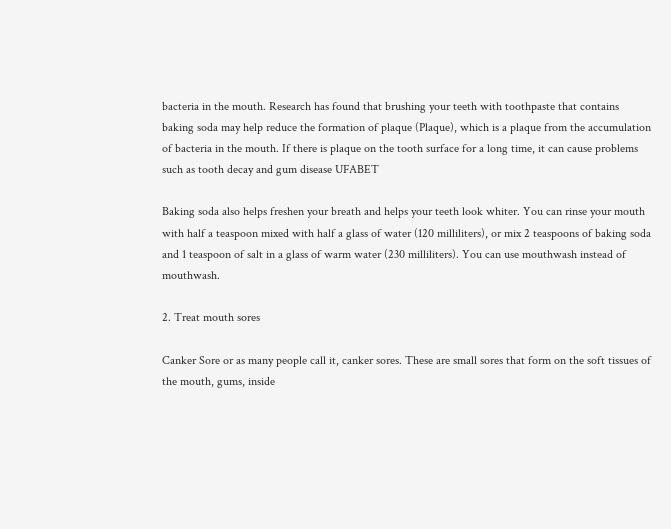bacteria in the mouth. Research has found that brushing your teeth with toothpaste that contains baking soda may help reduce the formation of plaque (Plaque), which is a plaque from the accumulation of bacteria in the mouth. If there is plaque on the tooth surface for a long time, it can cause problems such as tooth decay and gum disease UFABET

Baking soda also helps freshen your breath and helps your teeth look whiter. You can rinse your mouth with half a teaspoon mixed with half a glass of water (120 milliliters), or mix 2 teaspoons of baking soda and 1 teaspoon of salt in a glass of warm water (230 milliliters). You can use mouthwash instead of mouthwash.

2. Treat mouth sores

Canker Sore or as many people call it, canker sores. These are small sores that form on the soft tissues of the mouth, gums, inside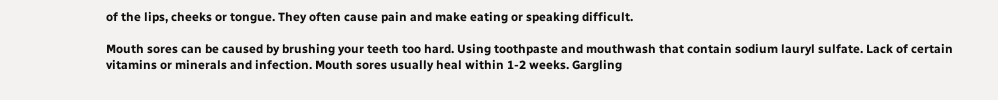of the lips, cheeks or tongue. They often cause pain and make eating or speaking difficult.

Mouth sores can be caused by brushing your teeth too hard. Using toothpaste and mouthwash that contain sodium lauryl sulfate. Lack of certain vitamins or minerals and infection. Mouth sores usually heal within 1-2 weeks. Gargling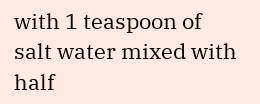with 1 teaspoon of salt water mixed with half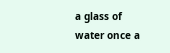a glass of water once a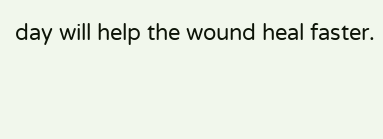day will help the wound heal faster.